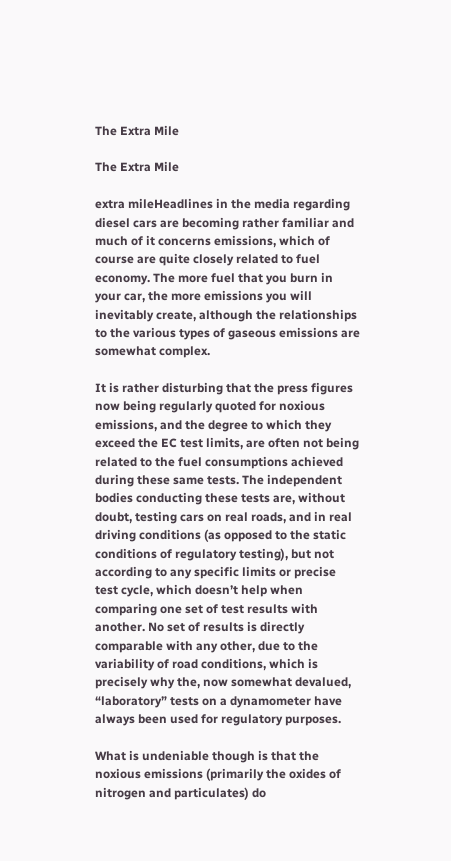The Extra Mile

The Extra Mile

extra mileHeadlines in the media regarding diesel cars are becoming rather familiar and much of it concerns emissions, which of course are quite closely related to fuel economy. The more fuel that you burn in your car, the more emissions you will inevitably create, although the relationships to the various types of gaseous emissions are somewhat complex.

It is rather disturbing that the press figures now being regularly quoted for noxious emissions, and the degree to which they exceed the EC test limits, are often not being related to the fuel consumptions achieved during these same tests. The independent bodies conducting these tests are, without doubt, testing cars on real roads, and in real driving conditions (as opposed to the static conditions of regulatory testing), but not according to any specific limits or precise test cycle, which doesn’t help when comparing one set of test results with another. No set of results is directly comparable with any other, due to the variability of road conditions, which is precisely why the, now somewhat devalued, “laboratory” tests on a dynamometer have always been used for regulatory purposes.

What is undeniable though is that the noxious emissions (primarily the oxides of nitrogen and particulates) do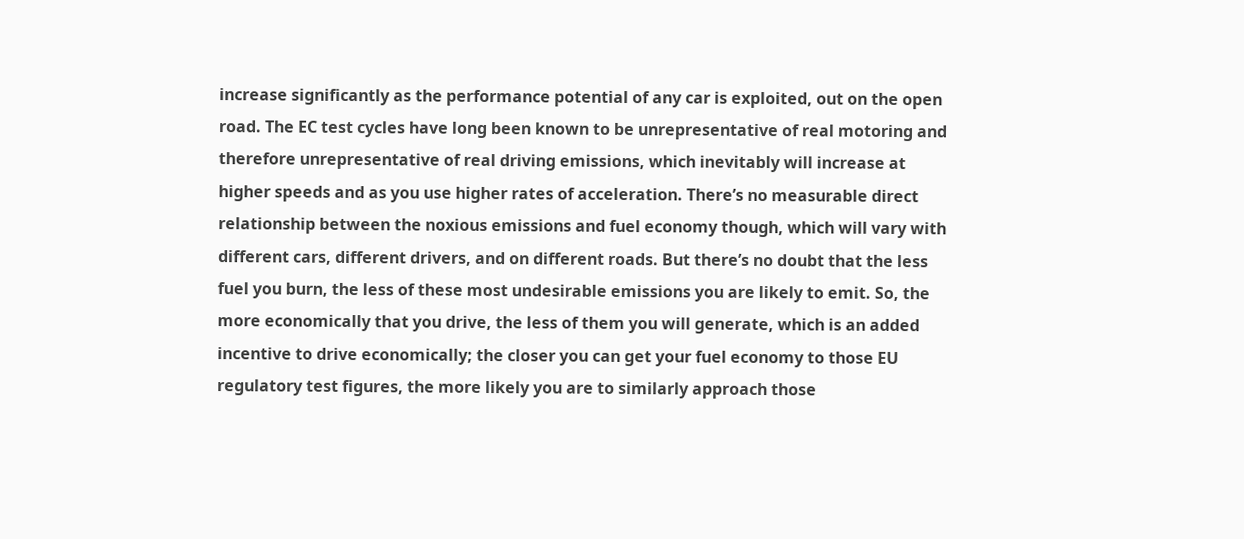increase significantly as the performance potential of any car is exploited, out on the open road. The EC test cycles have long been known to be unrepresentative of real motoring and therefore unrepresentative of real driving emissions, which inevitably will increase at higher speeds and as you use higher rates of acceleration. There’s no measurable direct relationship between the noxious emissions and fuel economy though, which will vary with different cars, different drivers, and on different roads. But there’s no doubt that the less fuel you burn, the less of these most undesirable emissions you are likely to emit. So, the more economically that you drive, the less of them you will generate, which is an added incentive to drive economically; the closer you can get your fuel economy to those EU regulatory test figures, the more likely you are to similarly approach those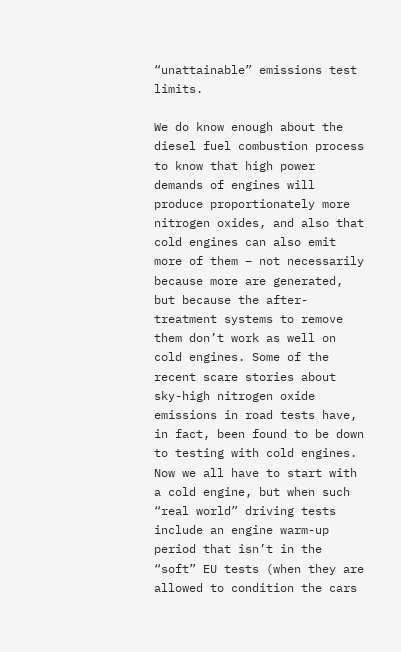“unattainable” emissions test limits.

We do know enough about the diesel fuel combustion process to know that high power demands of engines will produce proportionately more nitrogen oxides, and also that cold engines can also emit more of them – not necessarily because more are generated, but because the after-treatment systems to remove them don’t work as well on cold engines. Some of the recent scare stories about sky-high nitrogen oxide emissions in road tests have, in fact, been found to be down to testing with cold engines. Now we all have to start with a cold engine, but when such “real world” driving tests include an engine warm-up period that isn’t in the “soft” EU tests (when they are allowed to condition the cars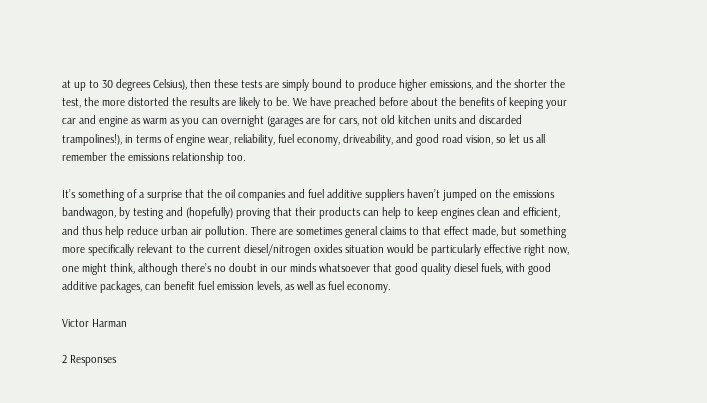at up to 30 degrees Celsius), then these tests are simply bound to produce higher emissions, and the shorter the test, the more distorted the results are likely to be. We have preached before about the benefits of keeping your car and engine as warm as you can overnight (garages are for cars, not old kitchen units and discarded trampolines!), in terms of engine wear, reliability, fuel economy, driveability, and good road vision, so let us all remember the emissions relationship too.

It’s something of a surprise that the oil companies and fuel additive suppliers haven’t jumped on the emissions bandwagon, by testing and (hopefully) proving that their products can help to keep engines clean and efficient, and thus help reduce urban air pollution. There are sometimes general claims to that effect made, but something more specifically relevant to the current diesel/nitrogen oxides situation would be particularly effective right now, one might think, although there’s no doubt in our minds whatsoever that good quality diesel fuels, with good additive packages, can benefit fuel emission levels, as well as fuel economy.

Victor Harman

2 Responses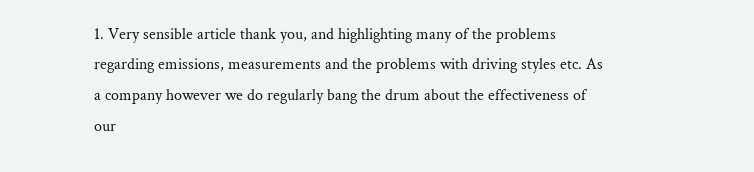1. Very sensible article thank you, and highlighting many of the problems regarding emissions, measurements and the problems with driving styles etc. As a company however we do regularly bang the drum about the effectiveness of our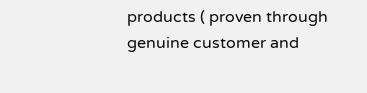products ( proven through genuine customer and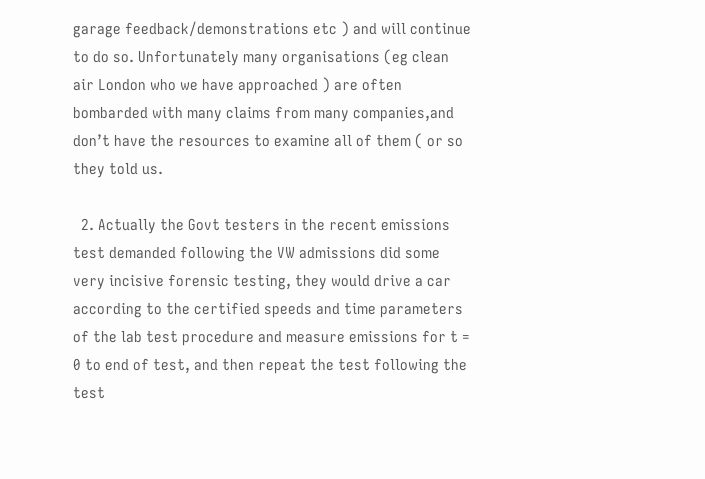garage feedback/demonstrations etc ) and will continue to do so. Unfortunately many organisations (eg clean air London who we have approached ) are often bombarded with many claims from many companies,and don’t have the resources to examine all of them ( or so they told us.

  2. Actually the Govt testers in the recent emissions test demanded following the VW admissions did some very incisive forensic testing, they would drive a car according to the certified speeds and time parameters of the lab test procedure and measure emissions for t = 0 to end of test, and then repeat the test following the test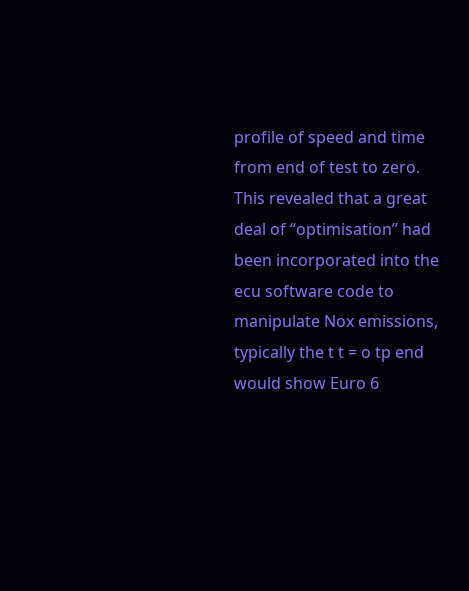profile of speed and time from end of test to zero. This revealed that a great deal of “optimisation” had been incorporated into the ecu software code to manipulate Nox emissions, typically the t t = o tp end would show Euro 6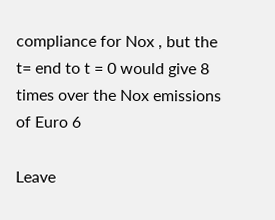compliance for Nox , but the t= end to t = 0 would give 8 times over the Nox emissions of Euro 6

Leave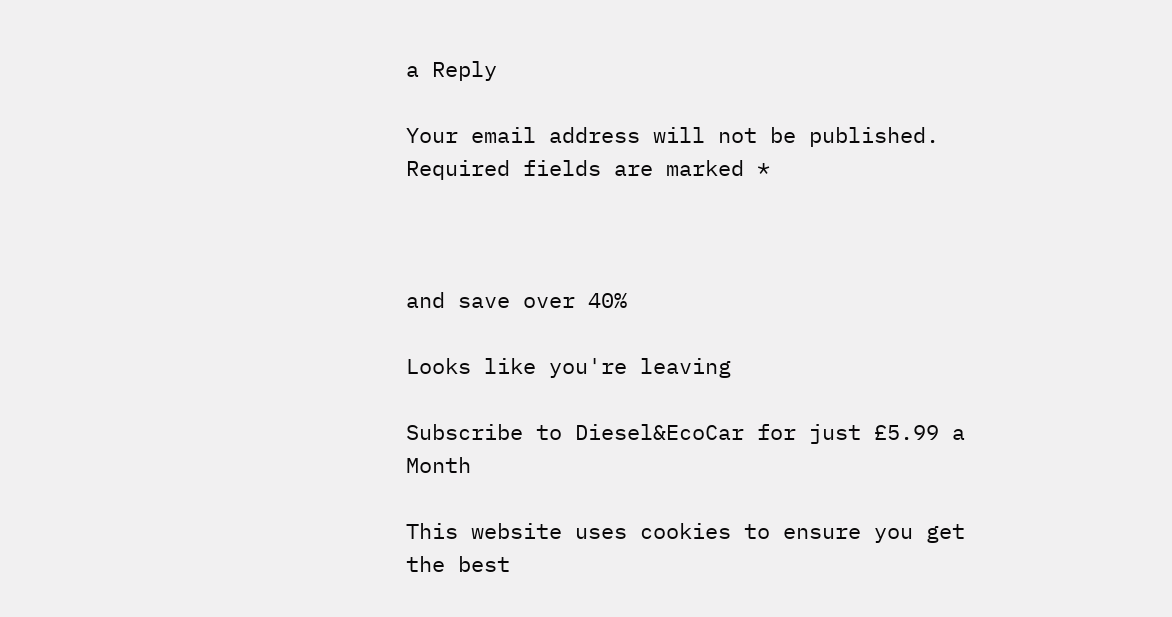a Reply

Your email address will not be published. Required fields are marked *



and save over 40%

Looks like you're leaving

Subscribe to Diesel&EcoCar for just £5.99 a Month

This website uses cookies to ensure you get the best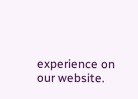experience on our website.